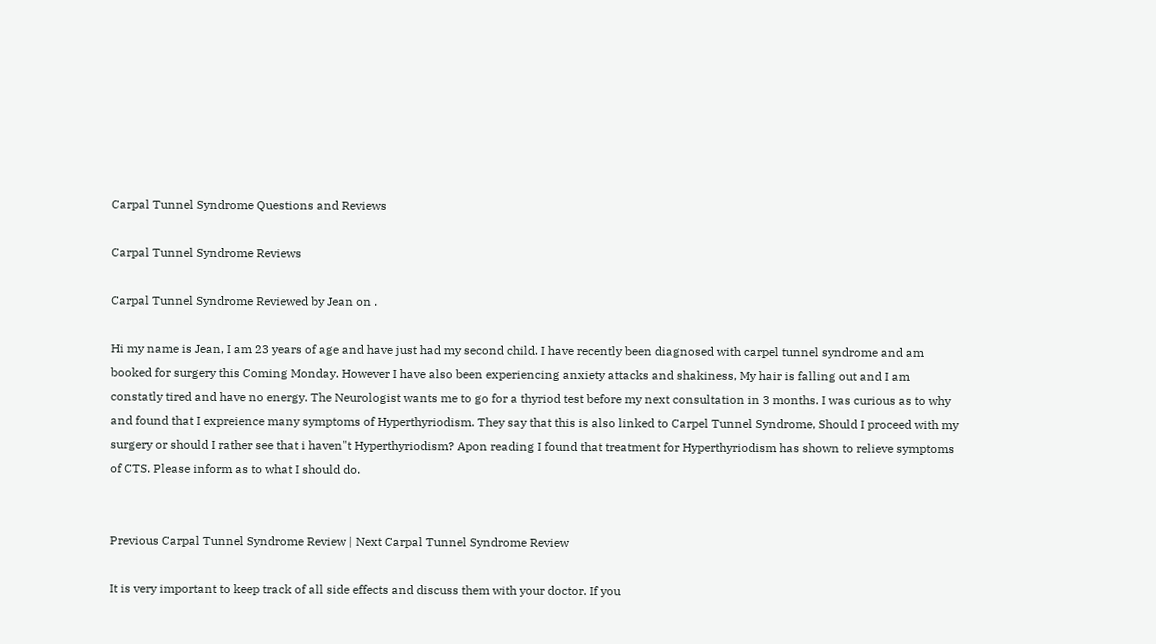Carpal Tunnel Syndrome Questions and Reviews

Carpal Tunnel Syndrome Reviews

Carpal Tunnel Syndrome Reviewed by Jean on .

Hi my name is Jean, I am 23 years of age and have just had my second child. I have recently been diagnosed with carpel tunnel syndrome and am booked for surgery this Coming Monday. However I have also been experiencing anxiety attacks and shakiness, My hair is falling out and I am constatly tired and have no energy. The Neurologist wants me to go for a thyriod test before my next consultation in 3 months. I was curious as to why and found that I expreience many symptoms of Hyperthyriodism. They say that this is also linked to Carpel Tunnel Syndrome, Should I proceed with my surgery or should I rather see that i haven"t Hyperthyriodism? Apon reading I found that treatment for Hyperthyriodism has shown to relieve symptoms of CTS. Please inform as to what I should do.


Previous Carpal Tunnel Syndrome Review | Next Carpal Tunnel Syndrome Review

It is very important to keep track of all side effects and discuss them with your doctor. If you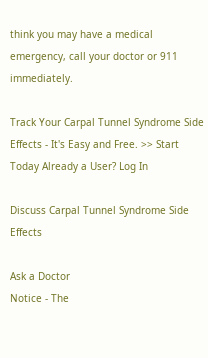think you may have a medical emergency, call your doctor or 911 immediately.

Track Your Carpal Tunnel Syndrome Side Effects - It's Easy and Free. >> Start Today Already a User? Log In

Discuss Carpal Tunnel Syndrome Side Effects

Ask a Doctor
Notice - The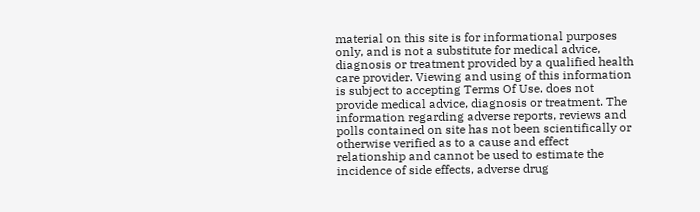material on this site is for informational purposes only, and is not a substitute for medical advice, diagnosis or treatment provided by a qualified health care provider. Viewing and using of this information is subject to accepting Terms Of Use. does not provide medical advice, diagnosis or treatment. The information regarding adverse reports, reviews and polls contained on site has not been scientifically or otherwise verified as to a cause and effect relationship and cannot be used to estimate the incidence of side effects, adverse drug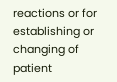reactions or for establishing or changing of patient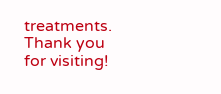treatments. Thank you for visiting!